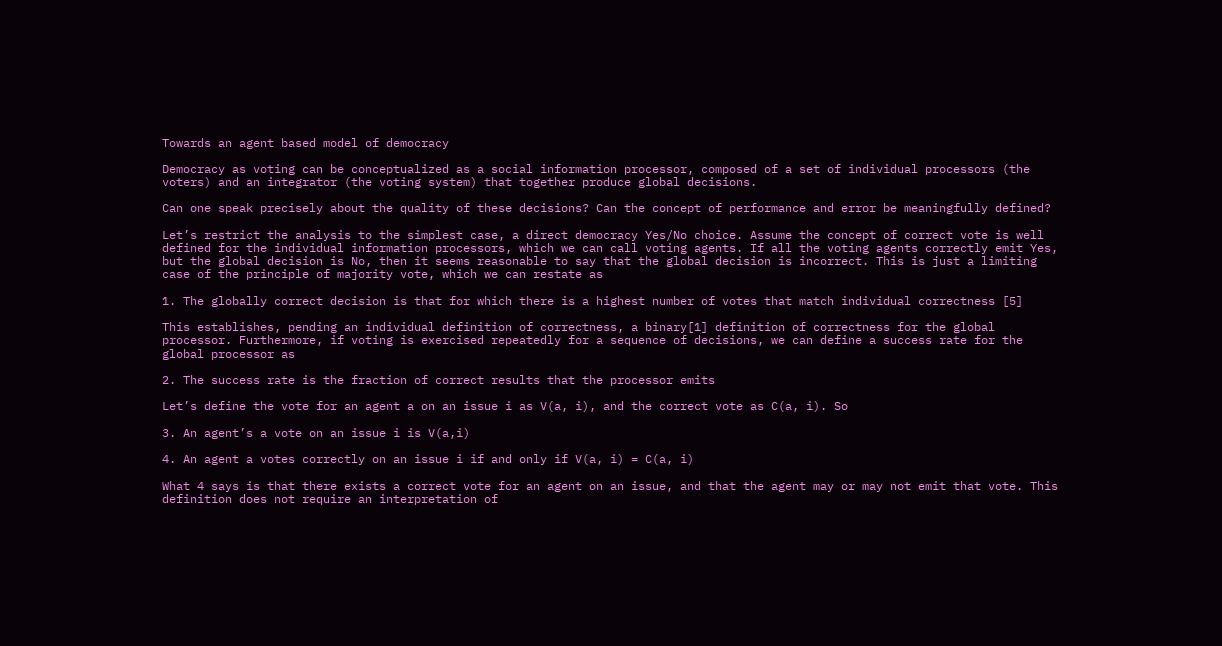Towards an agent based model of democracy

Democracy as voting can be conceptualized as a social information processor, composed of a set of individual processors (the voters) and an integrator (the voting system) that together produce global decisions.

Can one speak precisely about the quality of these decisions? Can the concept of performance and error be meaningfully defined?

Let’s restrict the analysis to the simplest case, a direct democracy Yes/No choice. Assume the concept of correct vote is well defined for the individual information processors, which we can call voting agents. If all the voting agents correctly emit Yes, but the global decision is No, then it seems reasonable to say that the global decision is incorrect. This is just a limiting case of the principle of majority vote, which we can restate as

1. The globally correct decision is that for which there is a highest number of votes that match individual correctness [5]

This establishes, pending an individual definition of correctness, a binary[1] definition of correctness for the global processor. Furthermore, if voting is exercised repeatedly for a sequence of decisions, we can define a success rate for the global processor as

2. The success rate is the fraction of correct results that the processor emits

Let’s define the vote for an agent a on an issue i as V(a, i), and the correct vote as C(a, i). So

3. An agent’s a vote on an issue i is V(a,i)

4. An agent a votes correctly on an issue i if and only if V(a, i) = C(a, i)

What 4 says is that there exists a correct vote for an agent on an issue, and that the agent may or may not emit that vote. This definition does not require an interpretation of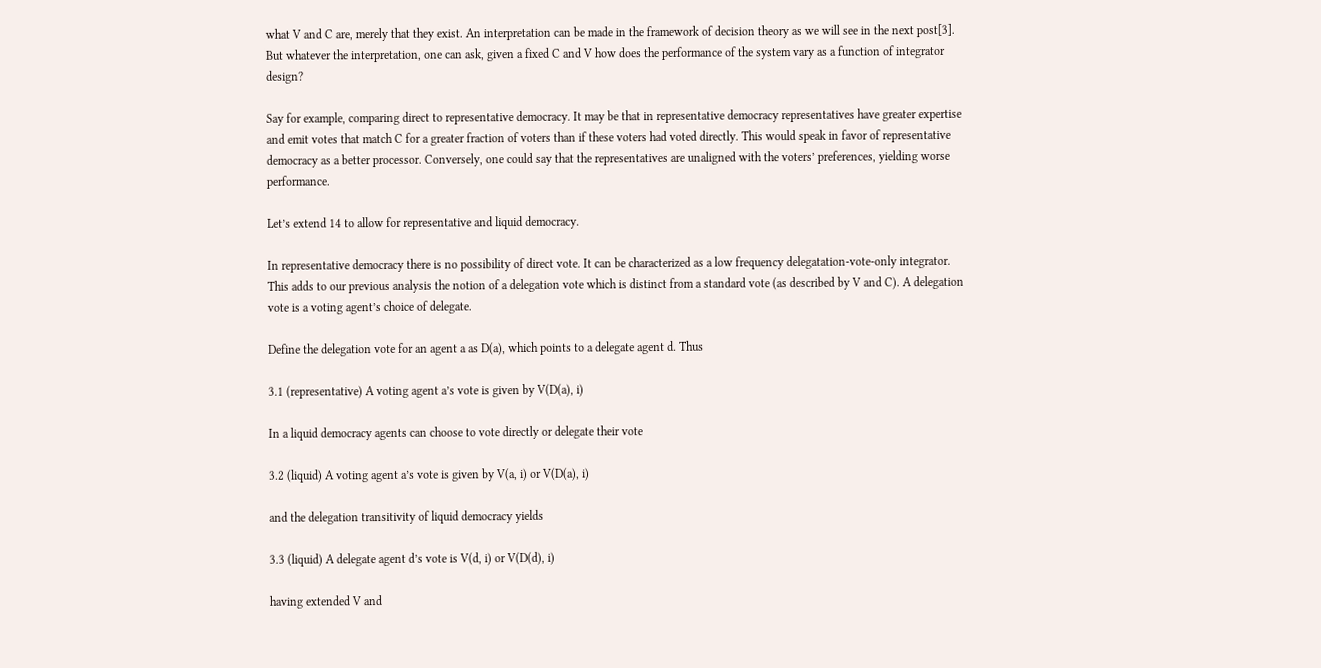what V and C are, merely that they exist. An interpretation can be made in the framework of decision theory as we will see in the next post[3]. But whatever the interpretation, one can ask, given a fixed C and V how does the performance of the system vary as a function of integrator design?

Say for example, comparing direct to representative democracy. It may be that in representative democracy representatives have greater expertise and emit votes that match C for a greater fraction of voters than if these voters had voted directly. This would speak in favor of representative democracy as a better processor. Conversely, one could say that the representatives are unaligned with the voters’ preferences, yielding worse performance.

Let’s extend 14 to allow for representative and liquid democracy.

In representative democracy there is no possibility of direct vote. It can be characterized as a low frequency delegatation-vote-only integrator. This adds to our previous analysis the notion of a delegation vote which is distinct from a standard vote (as described by V and C). A delegation vote is a voting agent’s choice of delegate.

Define the delegation vote for an agent a as D(a), which points to a delegate agent d. Thus

3.1 (representative) A voting agent a’s vote is given by V(D(a), i)

In a liquid democracy agents can choose to vote directly or delegate their vote

3.2 (liquid) A voting agent a’s vote is given by V(a, i) or V(D(a), i)

and the delegation transitivity of liquid democracy yields

3.3 (liquid) A delegate agent d’s vote is V(d, i) or V(D(d), i)

having extended V and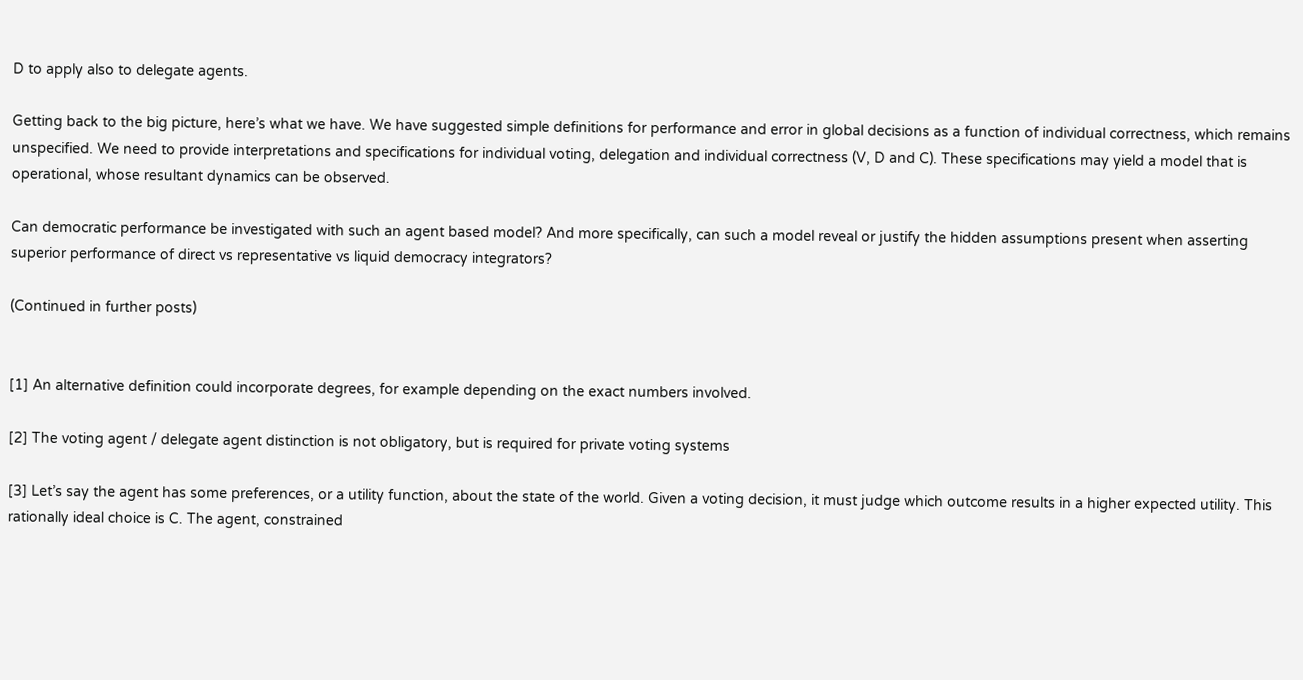D to apply also to delegate agents.

Getting back to the big picture, here’s what we have. We have suggested simple definitions for performance and error in global decisions as a function of individual correctness, which remains unspecified. We need to provide interpretations and specifications for individual voting, delegation and individual correctness (V, D and C). These specifications may yield a model that is operational, whose resultant dynamics can be observed.

Can democratic performance be investigated with such an agent based model? And more specifically, can such a model reveal or justify the hidden assumptions present when asserting superior performance of direct vs representative vs liquid democracy integrators?

(Continued in further posts)


[1] An alternative definition could incorporate degrees, for example depending on the exact numbers involved.

[2] The voting agent / delegate agent distinction is not obligatory, but is required for private voting systems

[3] Let’s say the agent has some preferences, or a utility function, about the state of the world. Given a voting decision, it must judge which outcome results in a higher expected utility. This rationally ideal choice is C. The agent, constrained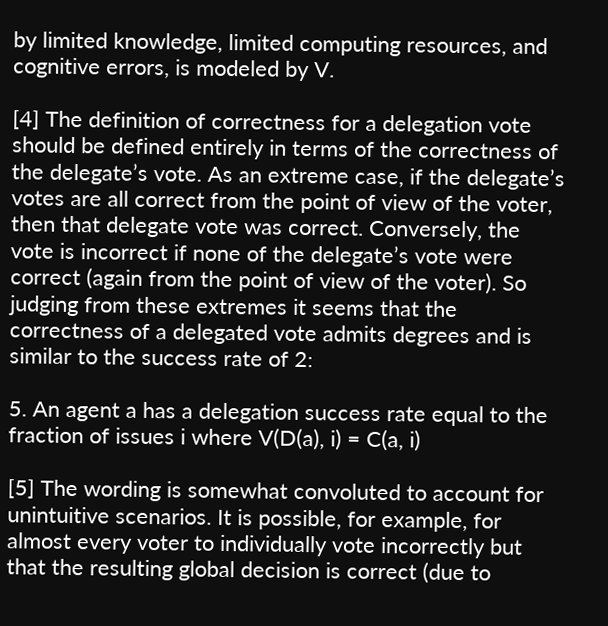by limited knowledge, limited computing resources, and cognitive errors, is modeled by V.

[4] The definition of correctness for a delegation vote should be defined entirely in terms of the correctness of the delegate’s vote. As an extreme case, if the delegate’s votes are all correct from the point of view of the voter, then that delegate vote was correct. Conversely, the vote is incorrect if none of the delegate’s vote were correct (again from the point of view of the voter). So judging from these extremes it seems that the correctness of a delegated vote admits degrees and is similar to the success rate of 2:

5. An agent a has a delegation success rate equal to the fraction of issues i where V(D(a), i) = C(a, i)

[5] The wording is somewhat convoluted to account for unintuitive scenarios. It is possible, for example, for almost every voter to individually vote incorrectly but that the resulting global decision is correct (due to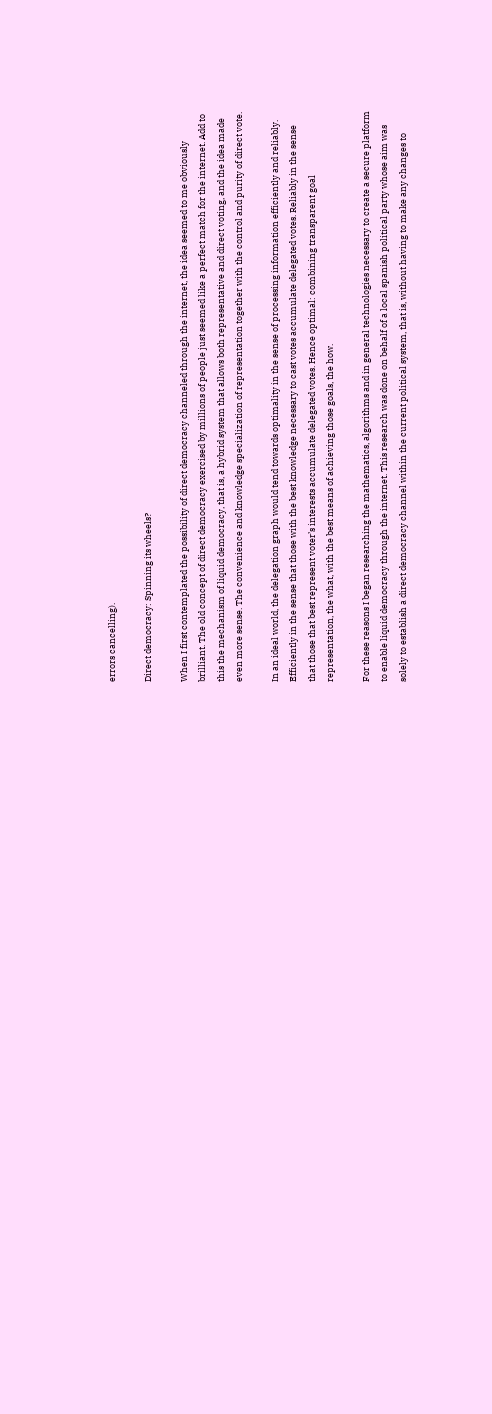errors cancelling).

Direct democracy: Spinning its wheels?

When I first contemplated the possibility of direct democracy channeled through the internet, the idea seemed to me obviously brilliant. The old concept of direct democracy exercised by millions of people just seemed like a perfect match for the internet. Add to this the mechanism of liquid democracy, that is, a hybrid system that allows both representative and direct voting, and the idea made even more sense. The convenience and knowledge specialization of representation together with the control and purity of direct vote.

In an ideal world, the delegation graph would tend towards optimality in the sense of processing information efficiently and reliably. Efficiently in the sense that those with the best knowledge necessary to cast votes accumulate delegated votes. Reliably in the sense that those that best represent voter’s interests accumulate delegated votes. Hence optimal: combining transparent goal representation, the what, with the best means of achieving those goals, the how.

For these reasons I began researching the mathematics, algorithms and in general technologies necessary to create a secure platform to enable liquid democracy through the internet. This research was done on behalf of a local spanish political party whose aim was solely to establish a direct democracy channel within the current political system, that is, without having to make any changes to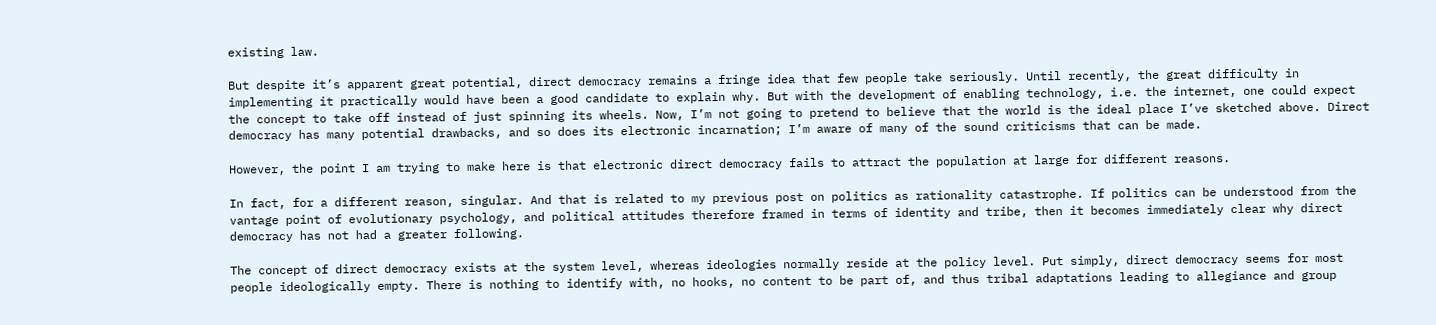existing law.

But despite it’s apparent great potential, direct democracy remains a fringe idea that few people take seriously. Until recently, the great difficulty in implementing it practically would have been a good candidate to explain why. But with the development of enabling technology, i.e. the internet, one could expect the concept to take off instead of just spinning its wheels. Now, I’m not going to pretend to believe that the world is the ideal place I’ve sketched above. Direct democracy has many potential drawbacks, and so does its electronic incarnation; I’m aware of many of the sound criticisms that can be made.

However, the point I am trying to make here is that electronic direct democracy fails to attract the population at large for different reasons.

In fact, for a different reason, singular. And that is related to my previous post on politics as rationality catastrophe. If politics can be understood from the vantage point of evolutionary psychology, and political attitudes therefore framed in terms of identity and tribe, then it becomes immediately clear why direct democracy has not had a greater following.

The concept of direct democracy exists at the system level, whereas ideologies normally reside at the policy level. Put simply, direct democracy seems for most people ideologically empty. There is nothing to identify with, no hooks, no content to be part of, and thus tribal adaptations leading to allegiance and group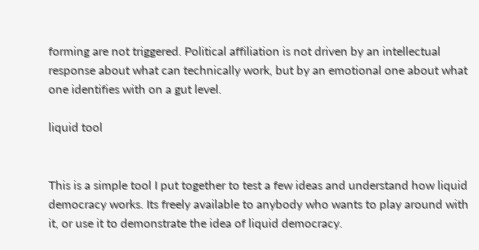forming are not triggered. Political affiliation is not driven by an intellectual response about what can technically work, but by an emotional one about what one identifies with on a gut level.

liquid tool


This is a simple tool I put together to test a few ideas and understand how liquid democracy works. Its freely available to anybody who wants to play around with it, or use it to demonstrate the idea of liquid democracy.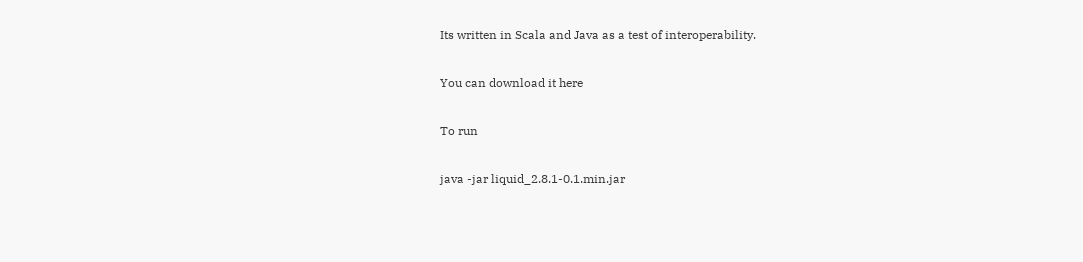Its written in Scala and Java as a test of interoperability.

You can download it here

To run

java -jar liquid_2.8.1-0.1.min.jar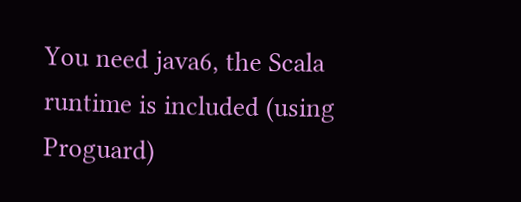You need java6, the Scala runtime is included (using Proguard)